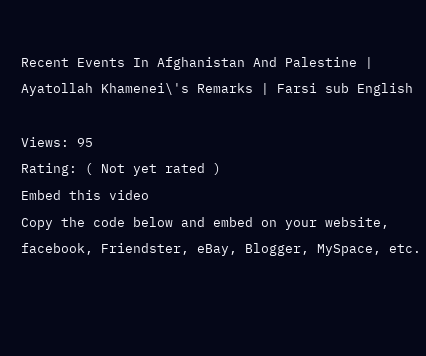Recent Events In Afghanistan And Palestine | Ayatollah Khamenei\'s Remarks | Farsi sub English

Views: 95
Rating: ( Not yet rated )
Embed this video
Copy the code below and embed on your website, facebook, Friendster, eBay, Blogger, MySpace, etc.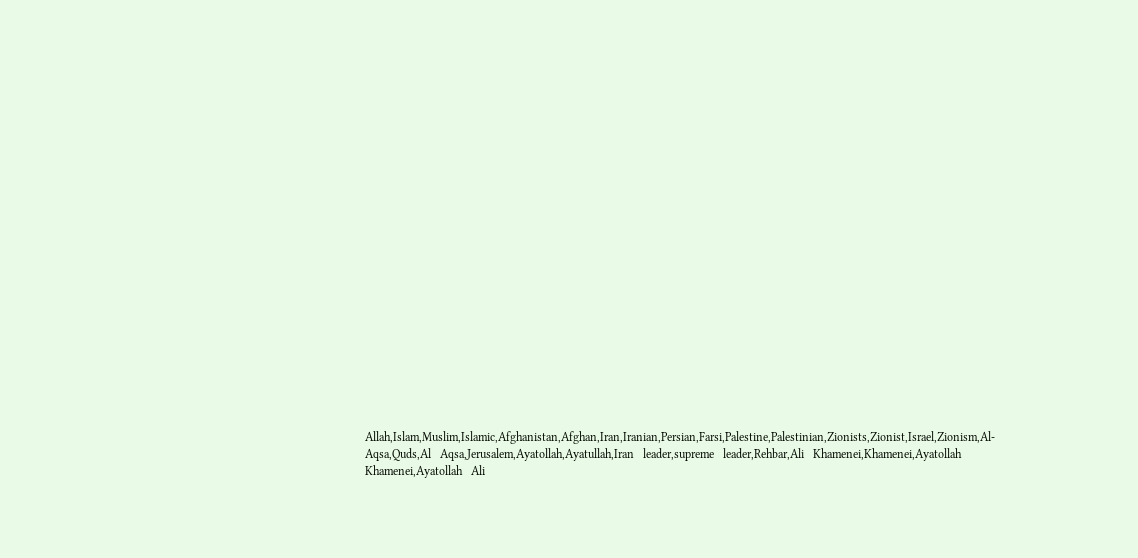Allah,Islam,Muslim,Islamic,Afghanistan,Afghan,Iran,Iranian,Persian,Farsi,Palestine,Palestinian,Zionists,Zionist,Israel,Zionism,Al-Aqsa,Quds,Al   Aqsa,Jerusalem,Ayatollah,Ayatullah,Iran   leader,supreme   leader,Rehbar,Ali   Khamenei,Khamenei,Ayatollah   Khamenei,Ayatollah   Ali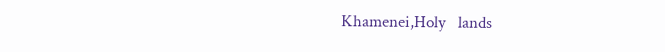Khamenei,Holy   lands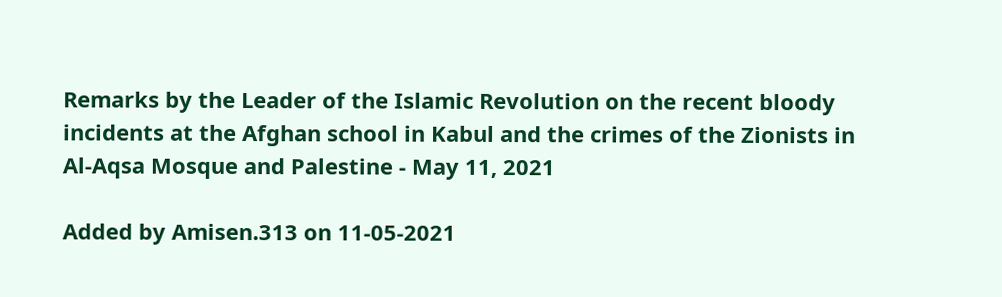Remarks by the Leader of the Islamic Revolution on the recent bloody incidents at the Afghan school in Kabul and the crimes of the Zionists in Al-Aqsa Mosque and Palestine - May 11, 2021

Added by Amisen.313 on 11-05-2021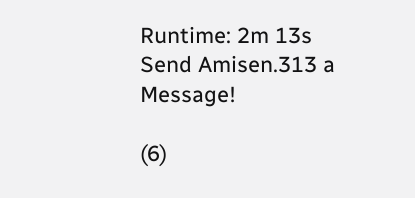Runtime: 2m 13s
Send Amisen.313 a Message!

(6)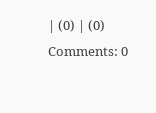| (0) | (0) Comments: 0